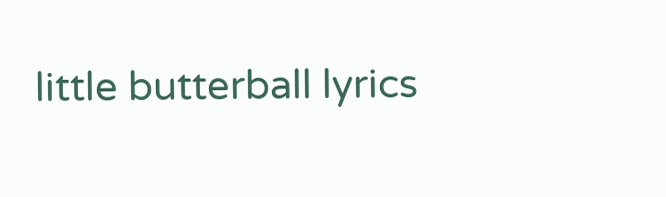little butterball lyrics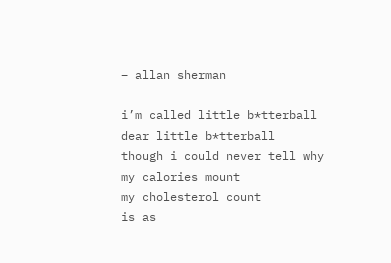– allan sherman

i’m called little b*tterball
dear little b*tterball
though i could never tell why
my calories mount
my cholesterol count
is as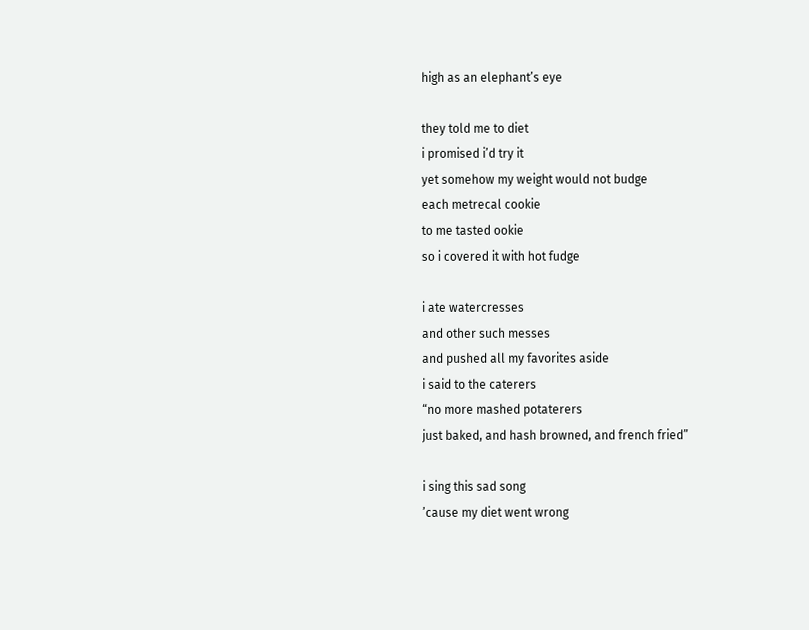high as an elephant’s eye

they told me to diet
i promised i’d try it
yet somehow my weight would not budge
each metrecal cookie
to me tasted ookie
so i covered it with hot fudge

i ate watercresses
and other such messes
and pushed all my favorites aside
i said to the caterers
“no more mashed potaterers
just baked, and hash browned, and french fried”

i sing this sad song
’cause my diet went wrong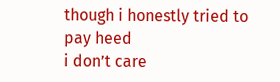though i honestly tried to pay heed
i don’t care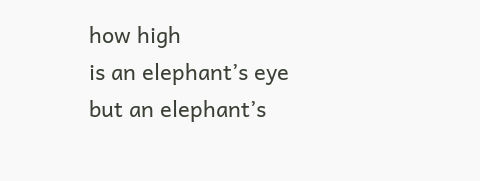how high
is an elephant’s eye
but an elephant’s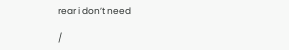rear i don’t need

/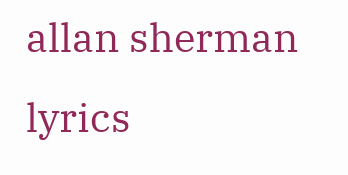allan sherman lyrics